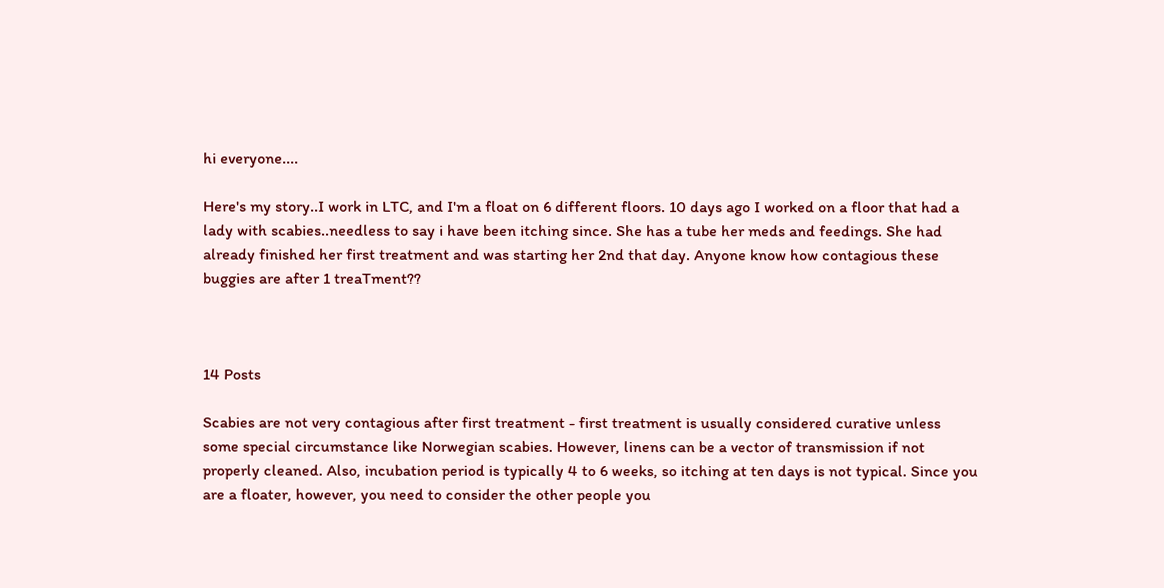hi everyone....

Here's my story..I work in LTC, and I'm a float on 6 different floors. 10 days ago I worked on a floor that had a lady with scabies..needless to say i have been itching since. She has a tube her meds and feedings. She had already finished her first treatment and was starting her 2nd that day. Anyone know how contagious these buggies are after 1 treaTment??



14 Posts

Scabies are not very contagious after first treatment - first treatment is usually considered curative unless some special circumstance like Norwegian scabies. However, linens can be a vector of transmission if not properly cleaned. Also, incubation period is typically 4 to 6 weeks, so itching at ten days is not typical. Since you are a floater, however, you need to consider the other people you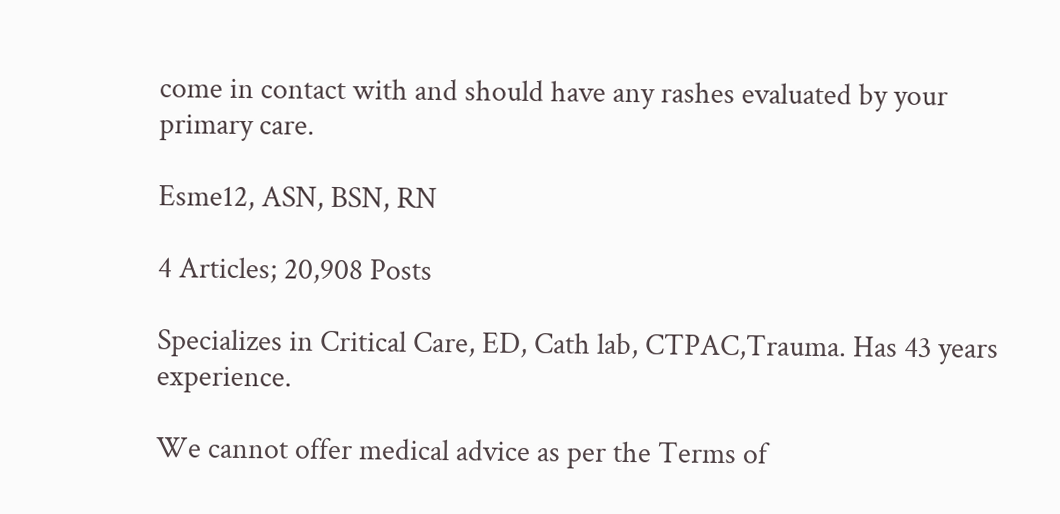come in contact with and should have any rashes evaluated by your primary care.

Esme12, ASN, BSN, RN

4 Articles; 20,908 Posts

Specializes in Critical Care, ED, Cath lab, CTPAC,Trauma. Has 43 years experience.

We cannot offer medical advice as per the Terms of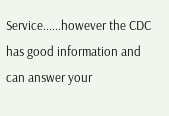Service......however the CDC has good information and can answer your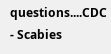questions....CDC - Scabies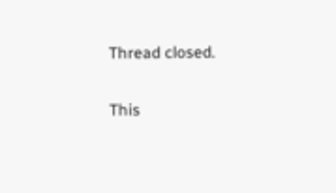Thread closed.

This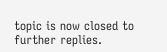topic is now closed to further replies.